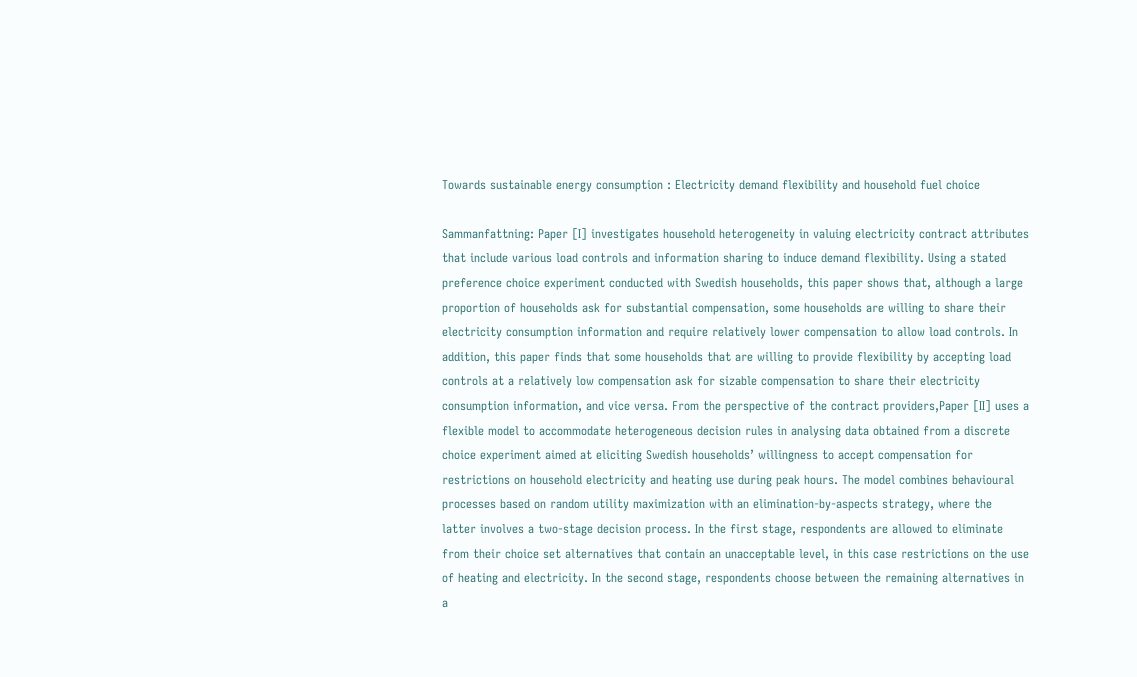Towards sustainable energy consumption : Electricity demand flexibility and household fuel choice

Sammanfattning: Paper [I] investigates household heterogeneity in valuing electricity contract attributes that include various load controls and information sharing to induce demand flexibility. Using a stated preference choice experiment conducted with Swedish households, this paper shows that, although a large proportion of households ask for substantial compensation, some households are willing to share their electricity consumption information and require relatively lower compensation to allow load controls. In addition, this paper finds that some households that are willing to provide flexibility by accepting load controls at a relatively low compensation ask for sizable compensation to share their electricity consumption information, and vice versa. From the perspective of the contract providers,Paper [II] uses a flexible model to accommodate heterogeneous decision rules in analysing data obtained from a discrete choice experiment aimed at eliciting Swedish households’ willingness to accept compensation for restrictions on household electricity and heating use during peak hours. The model combines behavioural processes based on random utility maximization with an elimination-by-aspects strategy, where the latter involves a two-stage decision process. In the first stage, respondents are allowed to eliminate from their choice set alternatives that contain an unacceptable level, in this case restrictions on the use of heating and electricity. In the second stage, respondents choose between the remaining alternatives in a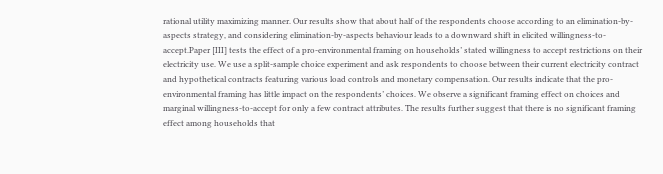rational utility maximizing manner. Our results show that about half of the respondents choose according to an elimination-by-aspects strategy, and considering elimination-by-aspects behaviour leads to a downward shift in elicited willingness-to-accept.Paper [III] tests the effect of a pro-environmental framing on households’ stated willingness to accept restrictions on their electricity use. We use a split-sample choice experiment and ask respondents to choose between their current electricity contract and hypothetical contracts featuring various load controls and monetary compensation. Our results indicate that the pro-environmental framing has little impact on the respondents’ choices. We observe a significant framing effect on choices and marginal willingness-to-accept for only a few contract attributes. The results further suggest that there is no significant framing effect among households that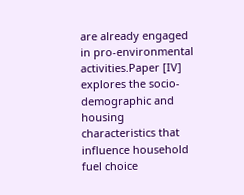are already engaged in pro-environmental activities.Paper [IV] explores the socio-demographic and housing characteristics that influence household fuel choice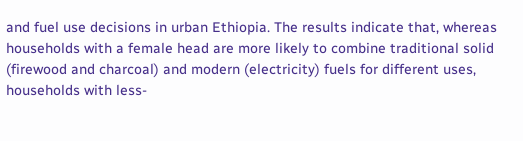and fuel use decisions in urban Ethiopia. The results indicate that, whereas households with a female head are more likely to combine traditional solid (firewood and charcoal) and modern (electricity) fuels for different uses, households with less-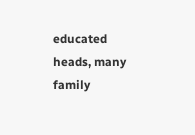educated heads, many family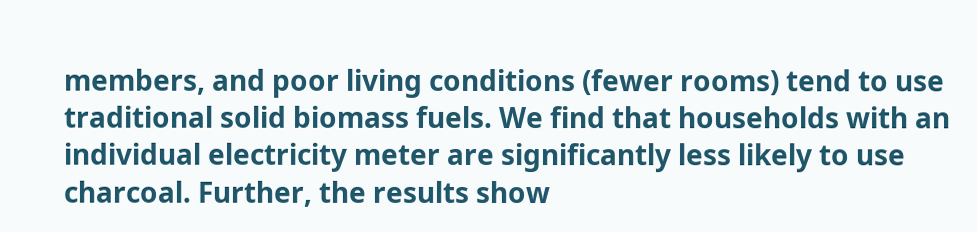members, and poor living conditions (fewer rooms) tend to use traditional solid biomass fuels. We find that households with an individual electricity meter are significantly less likely to use charcoal. Further, the results show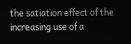the satiation effect of the increasing use of a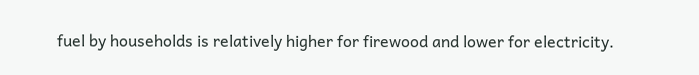fuel by households is relatively higher for firewood and lower for electricity.